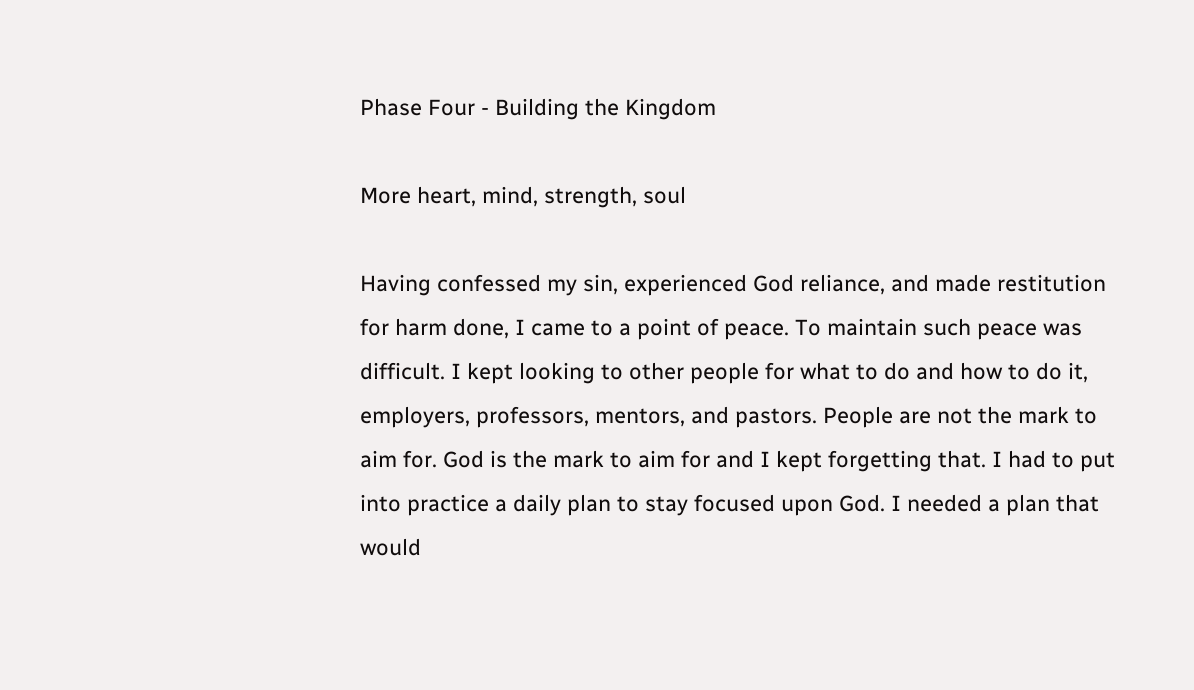Phase Four - Building the Kingdom

More heart, mind, strength, soul

Having confessed my sin, experienced God reliance, and made restitution for harm done, I came to a point of peace. To maintain such peace was difficult. I kept looking to other people for what to do and how to do it, employers, professors, mentors, and pastors. People are not the mark to aim for. God is the mark to aim for and I kept forgetting that. I had to put into practice a daily plan to stay focused upon God. I needed a plan that would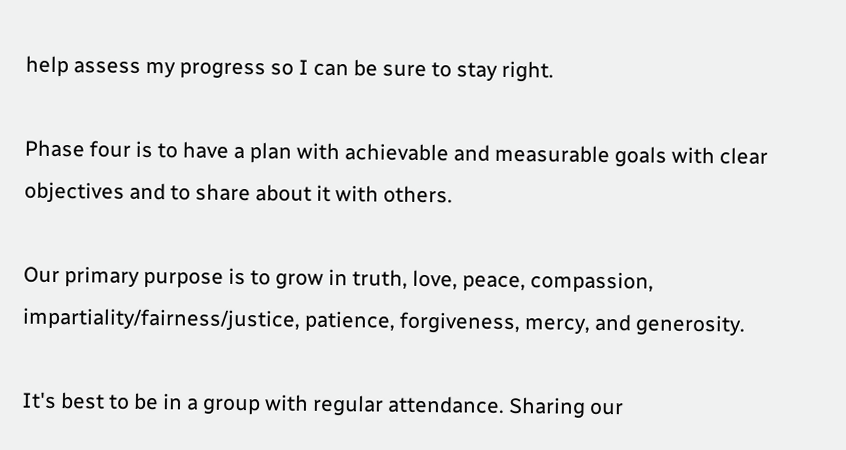help assess my progress so I can be sure to stay right.

Phase four is to have a plan with achievable and measurable goals with clear objectives and to share about it with others.

Our primary purpose is to grow in truth, love, peace, compassion, impartiality/fairness/justice, patience, forgiveness, mercy, and generosity.

It's best to be in a group with regular attendance. Sharing our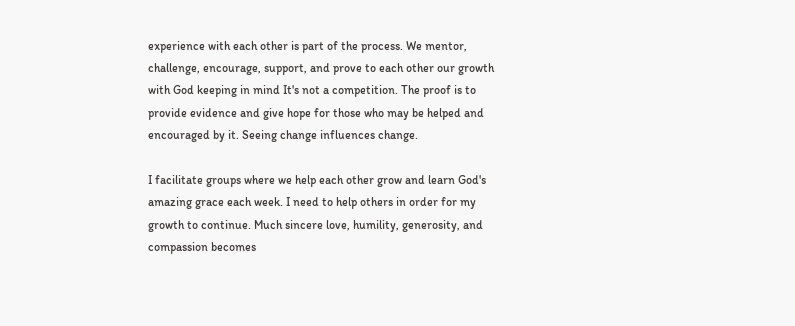experience with each other is part of the process. We mentor, challenge, encourage, support, and prove to each other our growth with God keeping in mind It's not a competition. The proof is to provide evidence and give hope for those who may be helped and encouraged by it. Seeing change influences change.

I facilitate groups where we help each other grow and learn God's amazing grace each week. I need to help others in order for my growth to continue. Much sincere love, humility, generosity, and compassion becomes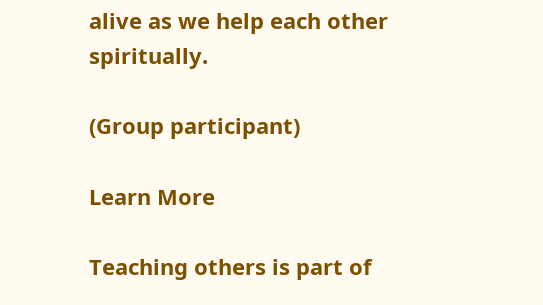alive as we help each other spiritually.

(Group participant)

Learn More

Teaching others is part of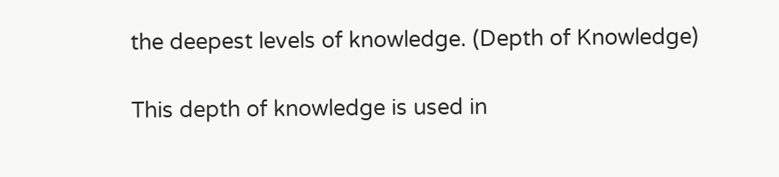the deepest levels of knowledge. (Depth of Knowledge)

This depth of knowledge is used in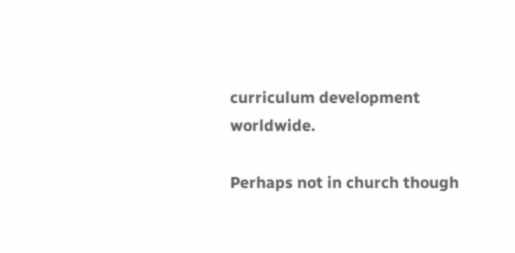curriculum development worldwide.

Perhaps not in church though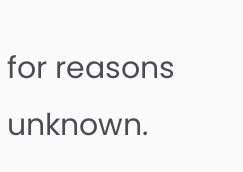for reasons unknown.